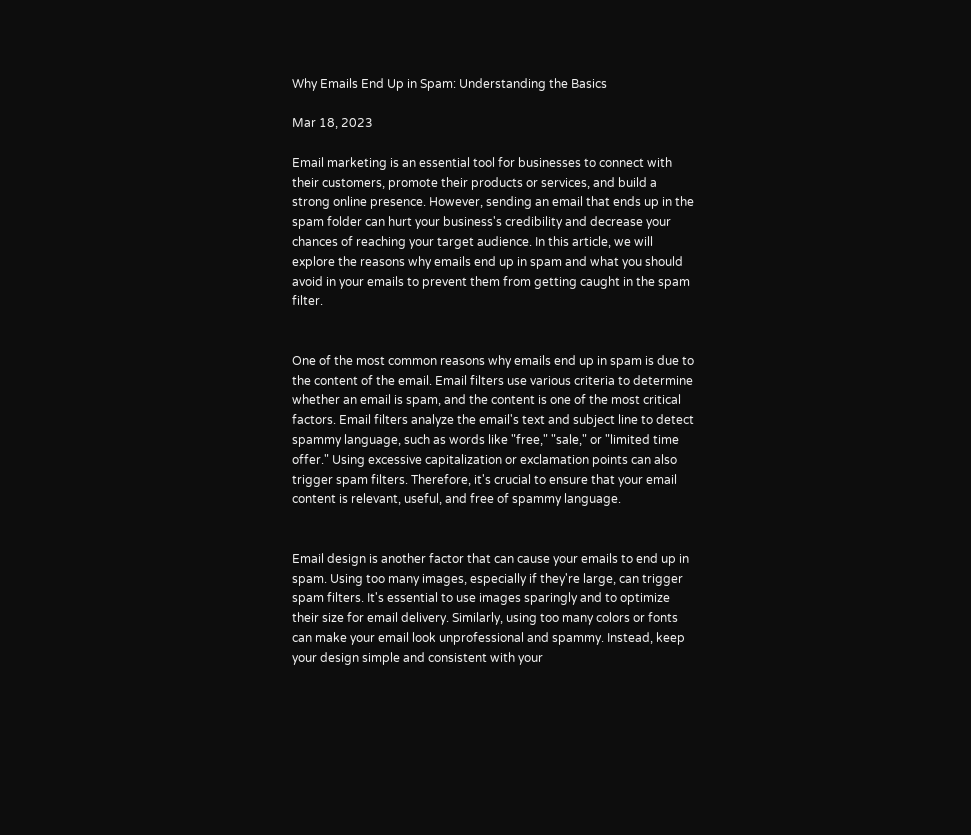Why Emails End Up in Spam: Understanding the Basics

Mar 18, 2023

Email marketing is an essential tool for businesses to connect with their customers, promote their products or services, and build a strong online presence. However, sending an email that ends up in the spam folder can hurt your business's credibility and decrease your chances of reaching your target audience. In this article, we will explore the reasons why emails end up in spam and what you should avoid in your emails to prevent them from getting caught in the spam filter.


One of the most common reasons why emails end up in spam is due to the content of the email. Email filters use various criteria to determine whether an email is spam, and the content is one of the most critical factors. Email filters analyze the email's text and subject line to detect spammy language, such as words like "free," "sale," or "limited time offer." Using excessive capitalization or exclamation points can also trigger spam filters. Therefore, it's crucial to ensure that your email content is relevant, useful, and free of spammy language.


Email design is another factor that can cause your emails to end up in spam. Using too many images, especially if they're large, can trigger spam filters. It's essential to use images sparingly and to optimize their size for email delivery. Similarly, using too many colors or fonts can make your email look unprofessional and spammy. Instead, keep your design simple and consistent with your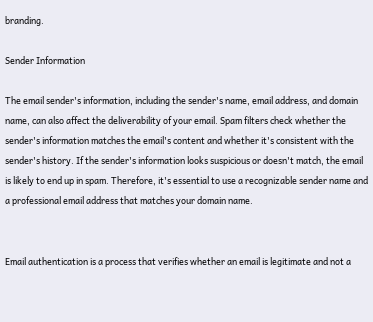branding.

Sender Information

The email sender's information, including the sender's name, email address, and domain name, can also affect the deliverability of your email. Spam filters check whether the sender's information matches the email's content and whether it's consistent with the sender's history. If the sender's information looks suspicious or doesn't match, the email is likely to end up in spam. Therefore, it's essential to use a recognizable sender name and a professional email address that matches your domain name.


Email authentication is a process that verifies whether an email is legitimate and not a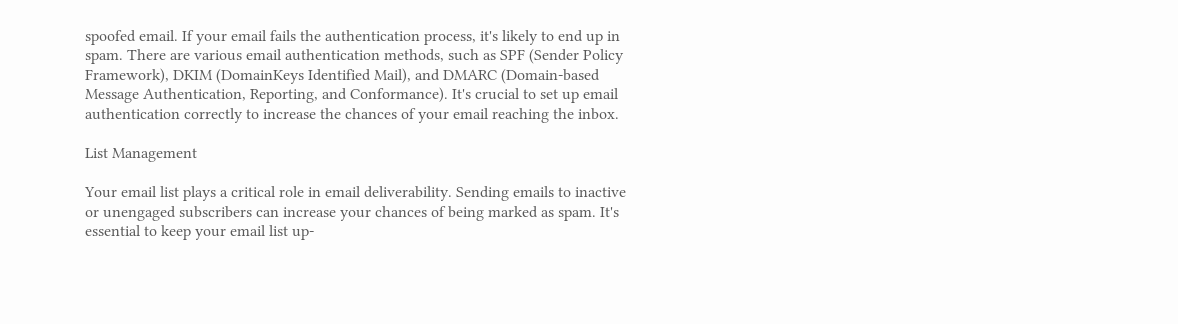spoofed email. If your email fails the authentication process, it's likely to end up in spam. There are various email authentication methods, such as SPF (Sender Policy Framework), DKIM (DomainKeys Identified Mail), and DMARC (Domain-based Message Authentication, Reporting, and Conformance). It's crucial to set up email authentication correctly to increase the chances of your email reaching the inbox.

List Management

Your email list plays a critical role in email deliverability. Sending emails to inactive or unengaged subscribers can increase your chances of being marked as spam. It's essential to keep your email list up-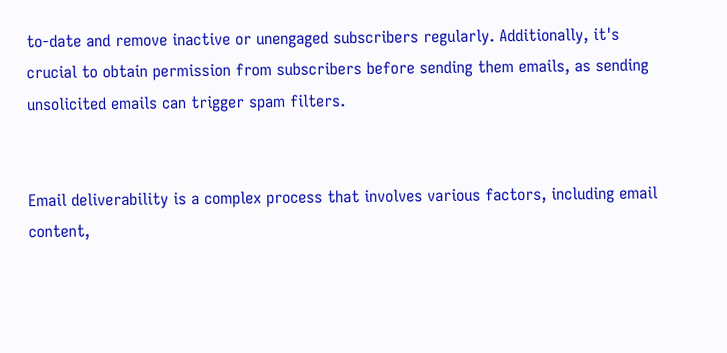to-date and remove inactive or unengaged subscribers regularly. Additionally, it's crucial to obtain permission from subscribers before sending them emails, as sending unsolicited emails can trigger spam filters.


Email deliverability is a complex process that involves various factors, including email content,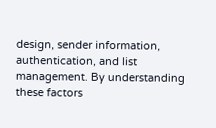design, sender information, authentication, and list management. By understanding these factors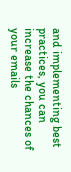and implementing best practices, you can increase the chances of your emails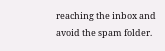reaching the inbox and avoid the spam folder.